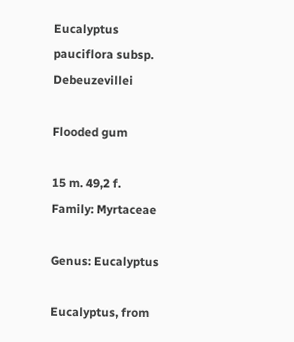Eucalyptus pauciflora subsp. Debeuzevillei

Flooded gum

15 m. 49,2 f.
Family: Myrtaceae

Genus: Eucalyptus

Eucalyptus, from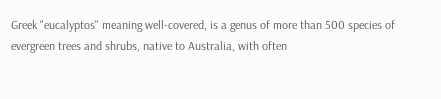Greek "eucalyptos" meaning well-covered, is a genus of more than 500 species of evergreen trees and shrubs, native to Australia, with often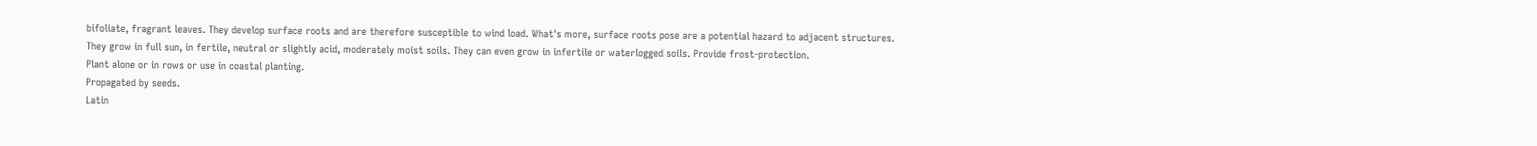bifoliate, fragrant leaves. They develop surface roots and are therefore susceptible to wind load. What's more, surface roots pose are a potential hazard to adjacent structures.
They grow in full sun, in fertile, neutral or slightly acid, moderately moist soils. They can even grow in infertile or waterlogged soils. Provide frost-protection.
Plant alone or in rows or use in coastal planting.
Propagated by seeds.
Latin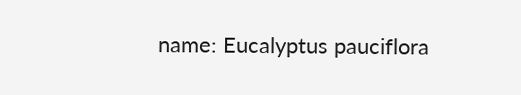name: Eucalyptus pauciflora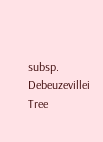subsp. Debeuzevillei
Tree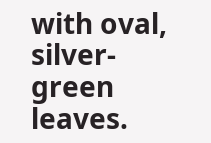with oval, silver-green leaves.